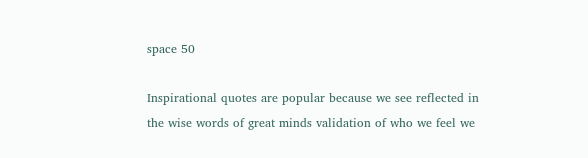space 50

Inspirational quotes are popular because we see reflected in the wise words of great minds validation of who we feel we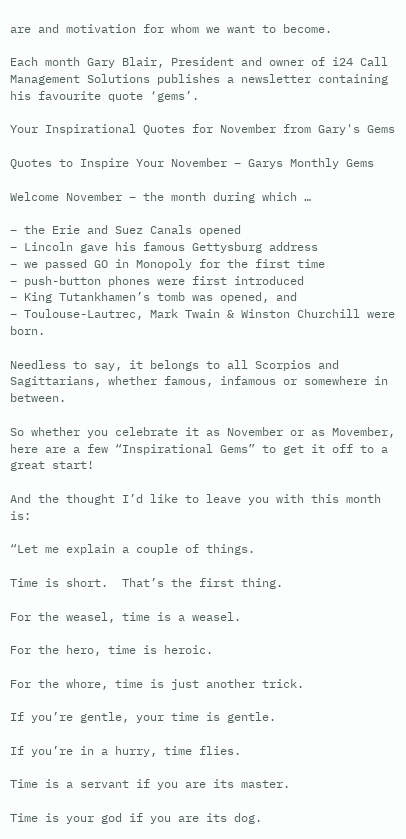are and motivation for whom we want to become.

Each month Gary Blair, President and owner of i24 Call Management Solutions publishes a newsletter containing his favourite quote ‘gems’.

Your Inspirational Quotes for November from Gary's Gems

Quotes to Inspire Your November – Garys Monthly Gems

Welcome November – the month during which …

– the Erie and Suez Canals opened
– Lincoln gave his famous Gettysburg address
– we passed GO in Monopoly for the first time
– push-button phones were first introduced
– King Tutankhamen’s tomb was opened, and
– Toulouse-Lautrec, Mark Twain & Winston Churchill were born.

Needless to say, it belongs to all Scorpios and Sagittarians, whether famous, infamous or somewhere in between.

So whether you celebrate it as November or as Movember, here are a few “Inspirational Gems” to get it off to a great start!

And the thought I’d like to leave you with this month is:

“Let me explain a couple of things.

Time is short.  That’s the first thing.

For the weasel, time is a weasel.

For the hero, time is heroic.

For the whore, time is just another trick.

If you’re gentle, your time is gentle.

If you’re in a hurry, time flies.

Time is a servant if you are its master.

Time is your god if you are its dog.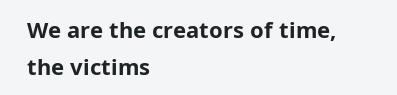We are the creators of time, the victims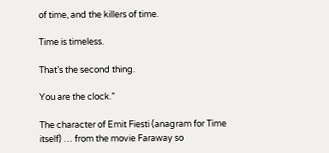of time, and the killers of time.

Time is timeless.

That’s the second thing.

You are the clock.”

The character of Emit Fiesti (anagram for Time itself) … from the movie Faraway so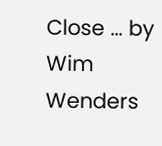Close … by Wim Wenders